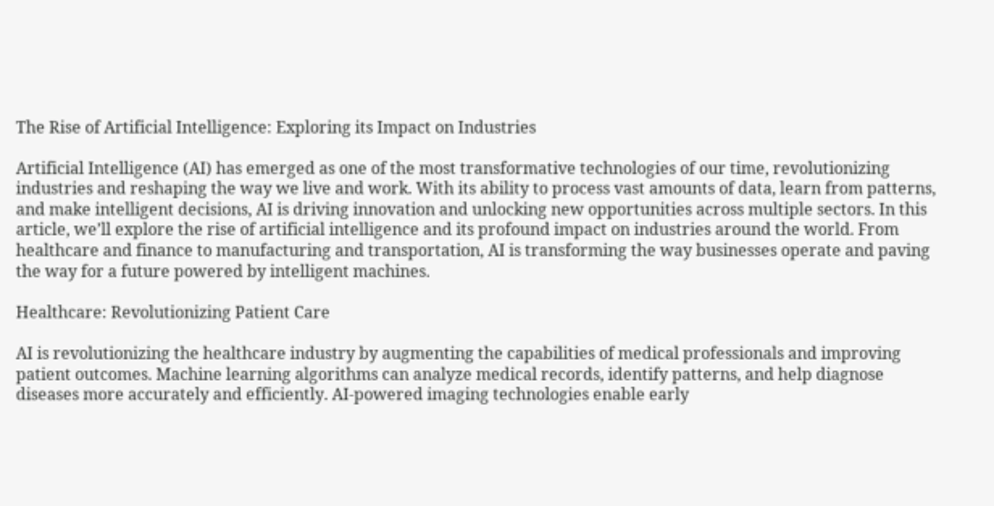The Rise of Artificial Intelligence: Exploring its Impact on Industries

Artificial Intelligence (AI) has emerged as one of the most transformative technologies of our time, revolutionizing industries and reshaping the way we live and work. With its ability to process vast amounts of data, learn from patterns, and make intelligent decisions, AI is driving innovation and unlocking new opportunities across multiple sectors. In this article, we’ll explore the rise of artificial intelligence and its profound impact on industries around the world. From healthcare and finance to manufacturing and transportation, AI is transforming the way businesses operate and paving the way for a future powered by intelligent machines.

Healthcare: Revolutionizing Patient Care

AI is revolutionizing the healthcare industry by augmenting the capabilities of medical professionals and improving patient outcomes. Machine learning algorithms can analyze medical records, identify patterns, and help diagnose diseases more accurately and efficiently. AI-powered imaging technologies enable early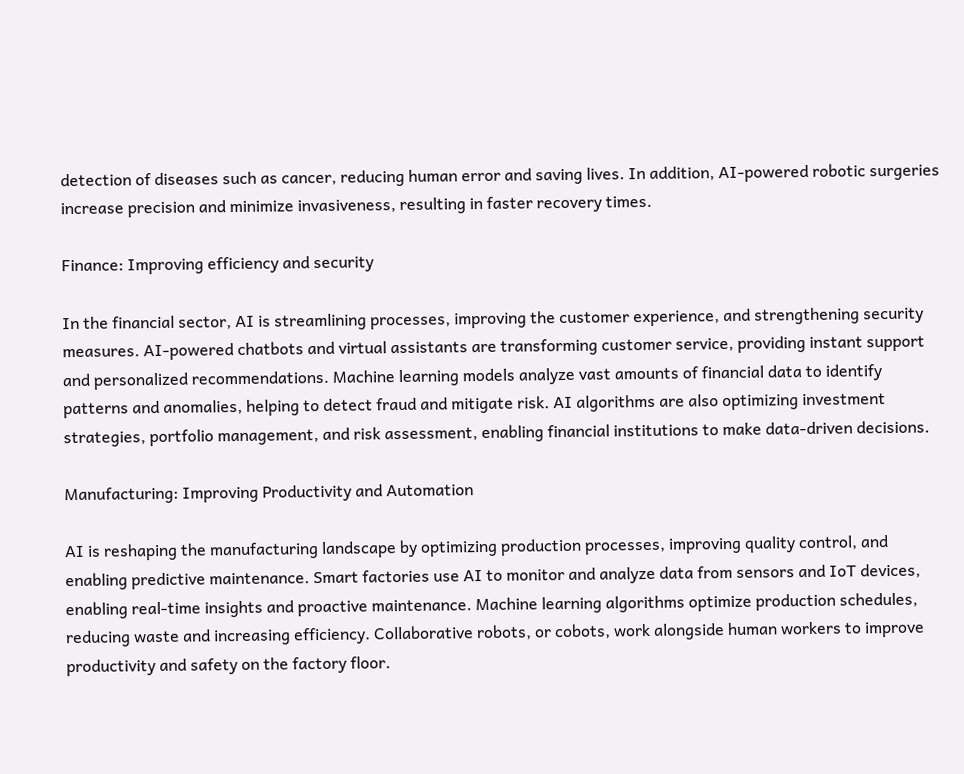detection of diseases such as cancer, reducing human error and saving lives. In addition, AI-powered robotic surgeries increase precision and minimize invasiveness, resulting in faster recovery times.

Finance: Improving efficiency and security

In the financial sector, AI is streamlining processes, improving the customer experience, and strengthening security measures. AI-powered chatbots and virtual assistants are transforming customer service, providing instant support and personalized recommendations. Machine learning models analyze vast amounts of financial data to identify patterns and anomalies, helping to detect fraud and mitigate risk. AI algorithms are also optimizing investment strategies, portfolio management, and risk assessment, enabling financial institutions to make data-driven decisions.

Manufacturing: Improving Productivity and Automation

AI is reshaping the manufacturing landscape by optimizing production processes, improving quality control, and enabling predictive maintenance. Smart factories use AI to monitor and analyze data from sensors and IoT devices, enabling real-time insights and proactive maintenance. Machine learning algorithms optimize production schedules, reducing waste and increasing efficiency. Collaborative robots, or cobots, work alongside human workers to improve productivity and safety on the factory floor.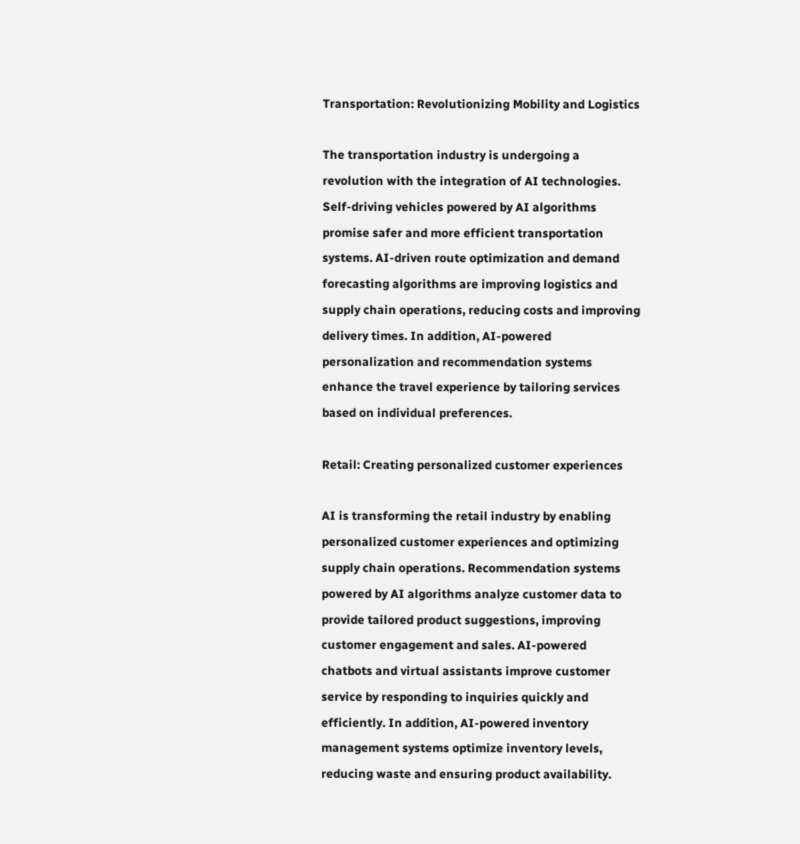Transportation: Revolutionizing Mobility and Logistics

The transportation industry is undergoing a revolution with the integration of AI technologies. Self-driving vehicles powered by AI algorithms promise safer and more efficient transportation systems. AI-driven route optimization and demand forecasting algorithms are improving logistics and supply chain operations, reducing costs and improving delivery times. In addition, AI-powered personalization and recommendation systems enhance the travel experience by tailoring services based on individual preferences.

Retail: Creating personalized customer experiences

AI is transforming the retail industry by enabling personalized customer experiences and optimizing supply chain operations. Recommendation systems powered by AI algorithms analyze customer data to provide tailored product suggestions, improving customer engagement and sales. AI-powered chatbots and virtual assistants improve customer service by responding to inquiries quickly and efficiently. In addition, AI-powered inventory management systems optimize inventory levels, reducing waste and ensuring product availability.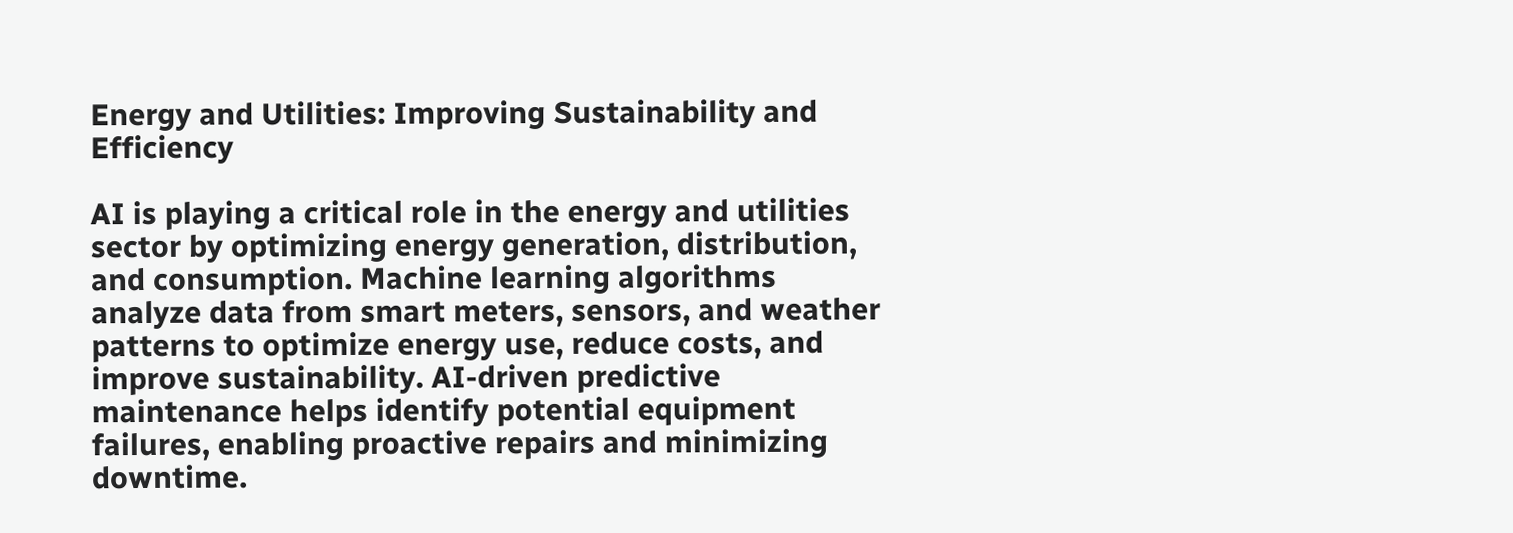Energy and Utilities: Improving Sustainability and Efficiency

AI is playing a critical role in the energy and utilities sector by optimizing energy generation, distribution, and consumption. Machine learning algorithms analyze data from smart meters, sensors, and weather patterns to optimize energy use, reduce costs, and improve sustainability. AI-driven predictive maintenance helps identify potential equipment failures, enabling proactive repairs and minimizing downtime.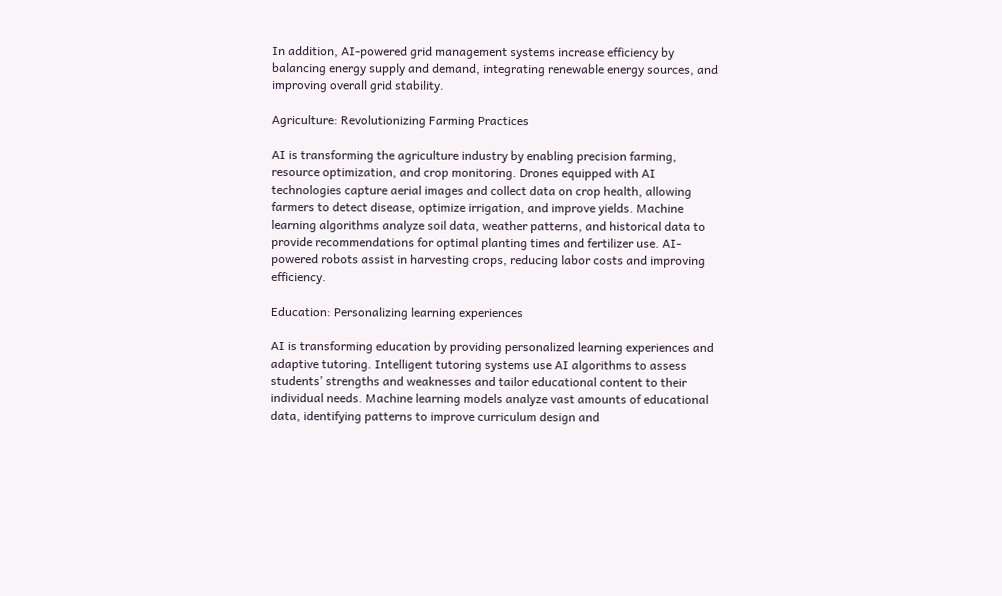In addition, AI-powered grid management systems increase efficiency by balancing energy supply and demand, integrating renewable energy sources, and improving overall grid stability.

Agriculture: Revolutionizing Farming Practices

AI is transforming the agriculture industry by enabling precision farming, resource optimization, and crop monitoring. Drones equipped with AI technologies capture aerial images and collect data on crop health, allowing farmers to detect disease, optimize irrigation, and improve yields. Machine learning algorithms analyze soil data, weather patterns, and historical data to provide recommendations for optimal planting times and fertilizer use. AI-powered robots assist in harvesting crops, reducing labor costs and improving efficiency.

Education: Personalizing learning experiences

AI is transforming education by providing personalized learning experiences and adaptive tutoring. Intelligent tutoring systems use AI algorithms to assess students’ strengths and weaknesses and tailor educational content to their individual needs. Machine learning models analyze vast amounts of educational data, identifying patterns to improve curriculum design and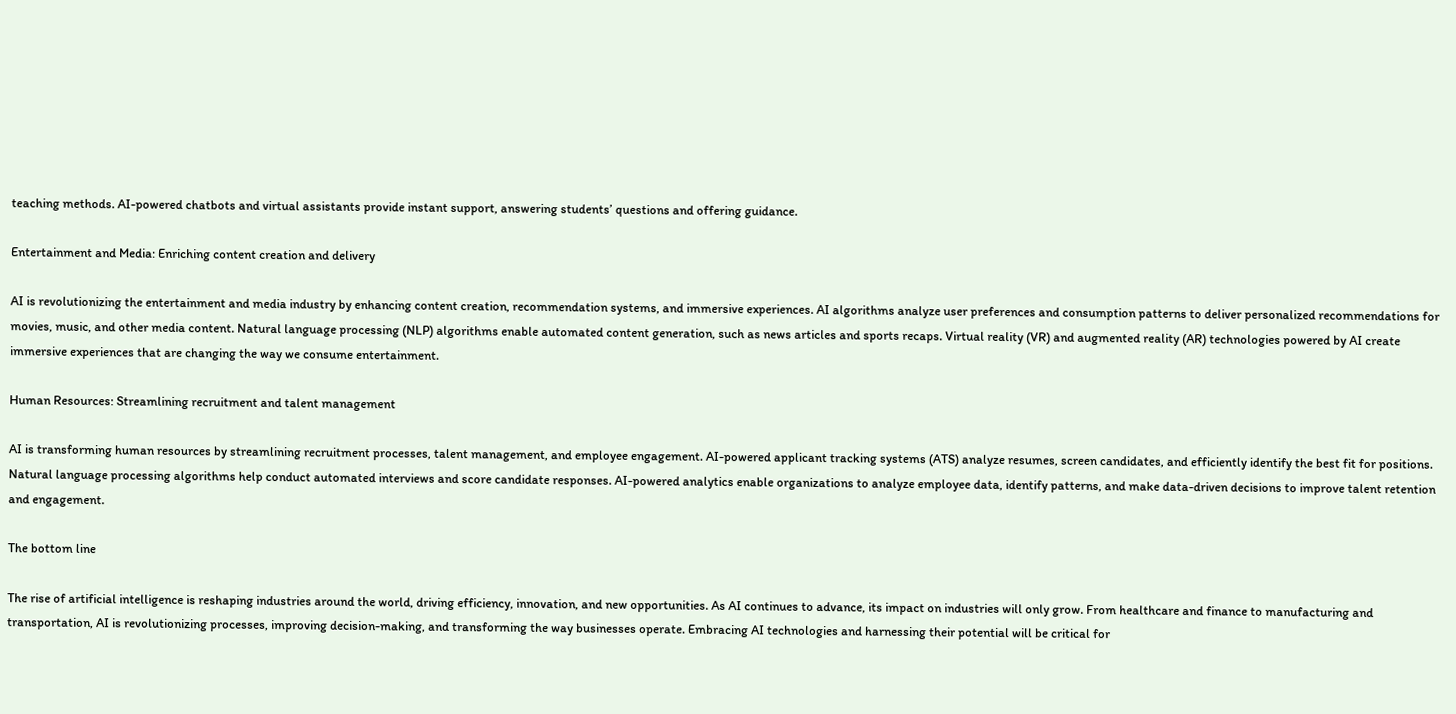teaching methods. AI-powered chatbots and virtual assistants provide instant support, answering students’ questions and offering guidance.

Entertainment and Media: Enriching content creation and delivery

AI is revolutionizing the entertainment and media industry by enhancing content creation, recommendation systems, and immersive experiences. AI algorithms analyze user preferences and consumption patterns to deliver personalized recommendations for movies, music, and other media content. Natural language processing (NLP) algorithms enable automated content generation, such as news articles and sports recaps. Virtual reality (VR) and augmented reality (AR) technologies powered by AI create immersive experiences that are changing the way we consume entertainment.

Human Resources: Streamlining recruitment and talent management

AI is transforming human resources by streamlining recruitment processes, talent management, and employee engagement. AI-powered applicant tracking systems (ATS) analyze resumes, screen candidates, and efficiently identify the best fit for positions. Natural language processing algorithms help conduct automated interviews and score candidate responses. AI-powered analytics enable organizations to analyze employee data, identify patterns, and make data-driven decisions to improve talent retention and engagement.

The bottom line

The rise of artificial intelligence is reshaping industries around the world, driving efficiency, innovation, and new opportunities. As AI continues to advance, its impact on industries will only grow. From healthcare and finance to manufacturing and transportation, AI is revolutionizing processes, improving decision-making, and transforming the way businesses operate. Embracing AI technologies and harnessing their potential will be critical for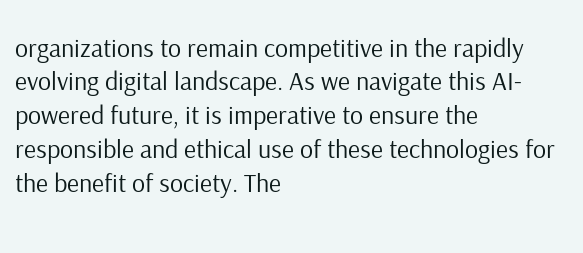organizations to remain competitive in the rapidly evolving digital landscape. As we navigate this AI-powered future, it is imperative to ensure the responsible and ethical use of these technologies for the benefit of society. The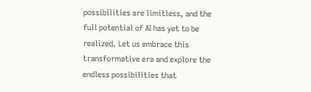possibilities are limitless, and the full potential of AI has yet to be realized. Let us embrace this transformative era and explore the endless possibilities that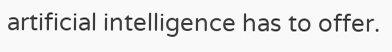artificial intelligence has to offer.